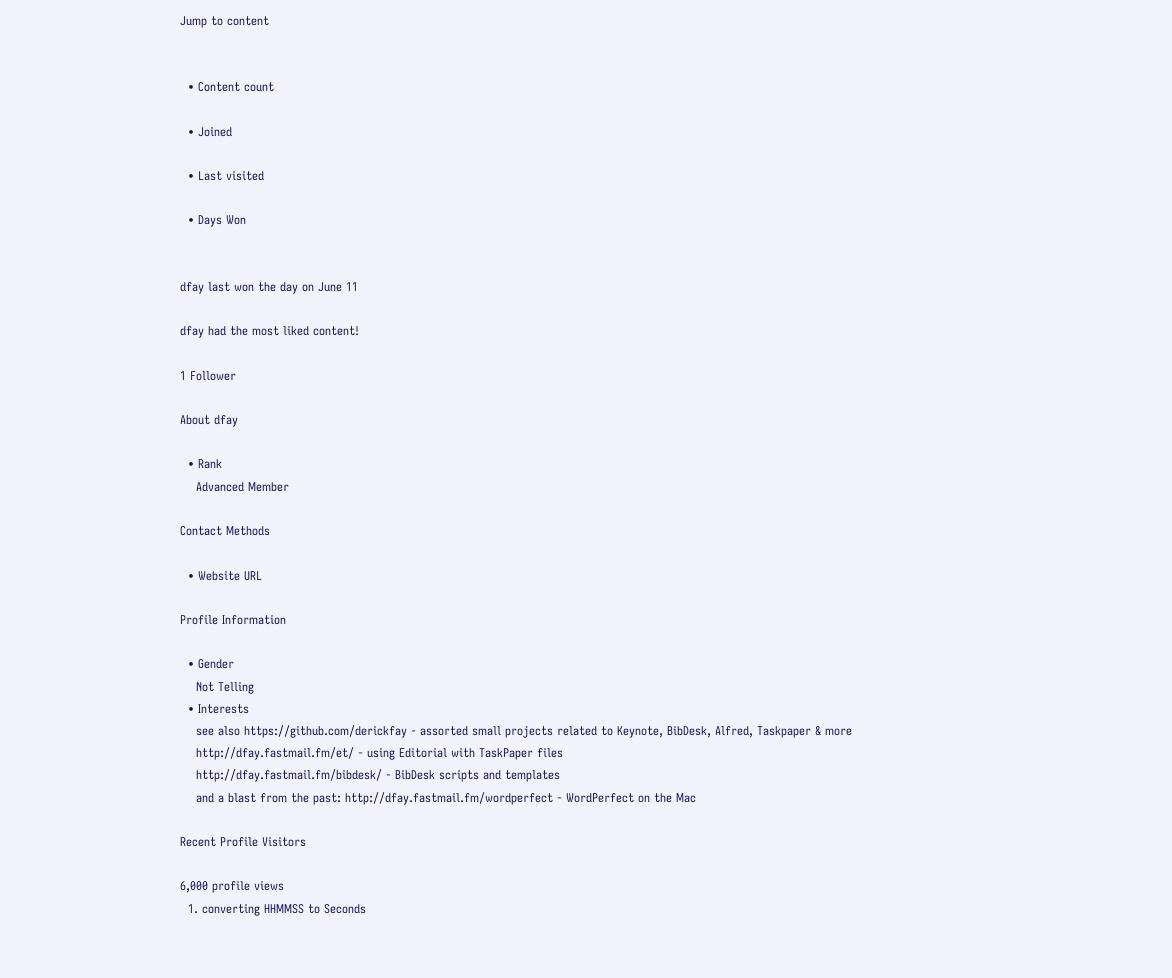Jump to content


  • Content count

  • Joined

  • Last visited

  • Days Won


dfay last won the day on June 11

dfay had the most liked content!

1 Follower

About dfay

  • Rank
    Advanced Member

Contact Methods

  • Website URL

Profile Information

  • Gender
    Not Telling
  • Interests
    see also https://github.com/derickfay - assorted small projects related to Keynote, BibDesk, Alfred, Taskpaper & more
    http://dfay.fastmail.fm/et/ - using Editorial with TaskPaper files
    http://dfay.fastmail.fm/bibdesk/ - BibDesk scripts and templates
    and a blast from the past: http://dfay.fastmail.fm/wordperfect - WordPerfect on the Mac

Recent Profile Visitors

6,000 profile views
  1. converting HHMMSS to Seconds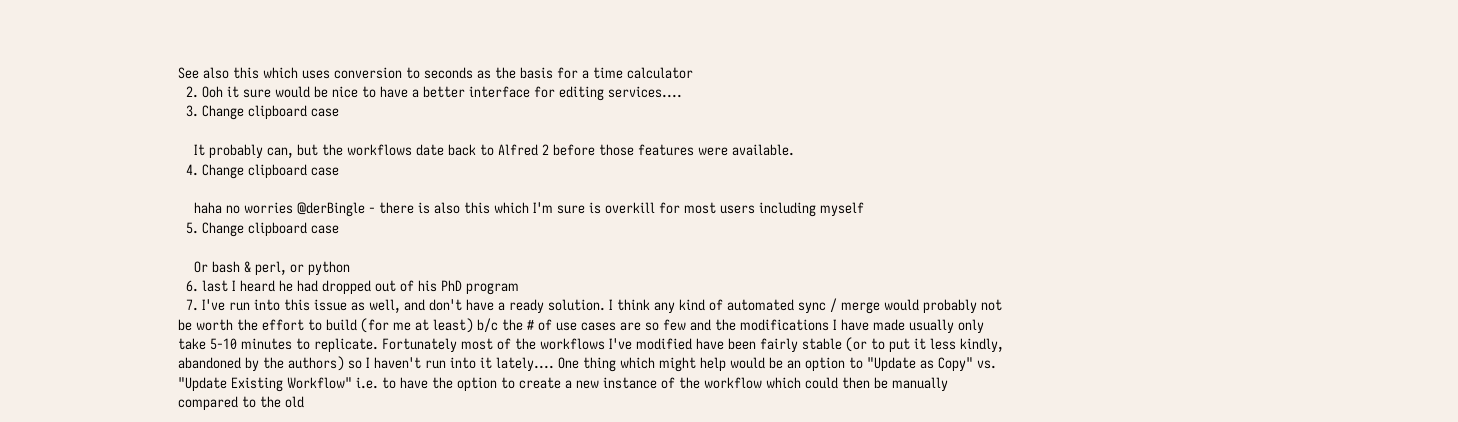See also this which uses conversion to seconds as the basis for a time calculator
  2. Ooh it sure would be nice to have a better interface for editing services....
  3. Change clipboard case

    It probably can, but the workflows date back to Alfred 2 before those features were available.
  4. Change clipboard case

    haha no worries @derBingle - there is also this which I'm sure is overkill for most users including myself
  5. Change clipboard case

    Or bash & perl, or python
  6. last I heard he had dropped out of his PhD program
  7. I've run into this issue as well, and don't have a ready solution. I think any kind of automated sync / merge would probably not be worth the effort to build (for me at least) b/c the # of use cases are so few and the modifications I have made usually only take 5-10 minutes to replicate. Fortunately most of the workflows I've modified have been fairly stable (or to put it less kindly, abandoned by the authors) so I haven't run into it lately.... One thing which might help would be an option to "Update as Copy" vs. "Update Existing Workflow" i.e. to have the option to create a new instance of the workflow which could then be manually compared to the old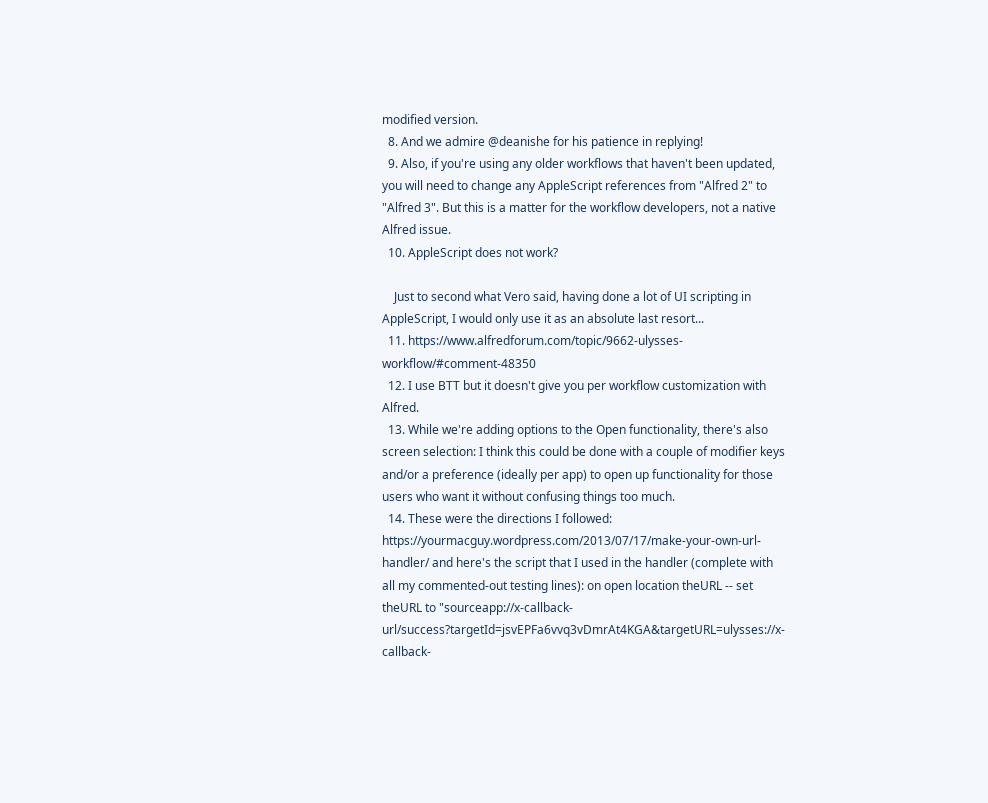modified version.
  8. And we admire @deanishe for his patience in replying!
  9. Also, if you're using any older workflows that haven't been updated, you will need to change any AppleScript references from "Alfred 2" to "Alfred 3". But this is a matter for the workflow developers, not a native Alfred issue.
  10. AppleScript does not work?

    Just to second what Vero said, having done a lot of UI scripting in AppleScript, I would only use it as an absolute last resort...
  11. https://www.alfredforum.com/topic/9662-ulysses-workflow/#comment-48350
  12. I use BTT but it doesn't give you per workflow customization with Alfred.
  13. While we're adding options to the Open functionality, there's also screen selection: I think this could be done with a couple of modifier keys and/or a preference (ideally per app) to open up functionality for those users who want it without confusing things too much.
  14. These were the directions I followed: https://yourmacguy.wordpress.com/2013/07/17/make-your-own-url-handler/ and here's the script that I used in the handler (complete with all my commented-out testing lines): on open location theURL -- set theURL to "sourceapp://x-callback-url/success?targetId=jsvEPFa6vvq3vDmrAt4KGA&targetURL=ulysses://x-callback-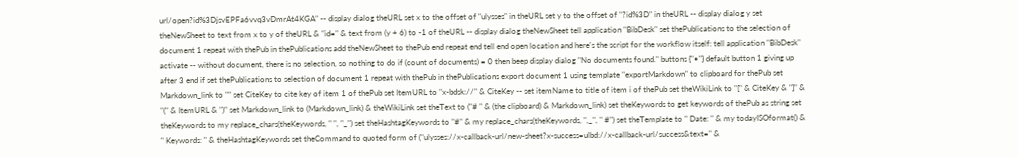url/open?id%3DjsvEPFa6vvq3vDmrAt4KGA" -- display dialog theURL set x to the offset of "ulysses" in theURL set y to the offset of "?id%3D" in theURL -- display dialog y set theNewSheet to text from x to y of theURL & "id=" & text from (y + 6) to -1 of theURL -- display dialog theNewSheet tell application "BibDesk" set thePublications to the selection of document 1 repeat with thePub in thePublications add theNewSheet to thePub end repeat end tell end open location and here's the script for the workflow itself: tell application "BibDesk" activate -- without document, there is no selection, so nothing to do if (count of documents) = 0 then beep display dialog "No documents found." buttons {"•"} default button 1 giving up after 3 end if set thePublications to selection of document 1 repeat with thePub in thePublications export document 1 using template "exportMarkdown" to clipboard for thePub set Markdown_link to "" set CiteKey to cite key of item 1 of thePub set ItemURL to "x-bdsk://" & CiteKey -- set itemName to title of item i of thePub set theWikiLink to "[" & CiteKey & "]" & "(" & ItemURL & ")" set Markdown_link to (Markdown_link) & theWikiLink set theText to ("# " & (the clipboard) & Markdown_link) set theKeywords to get keywords of thePub as string set theKeywords to my replace_chars(theKeywords, " ", "_") set theHashtagKeywords to "#" & my replace_chars(theKeywords, ",_", " #") set theTemplate to " Date: " & my todayISOformat() & " Keywords: " & theHashtagKeywords set theCommand to quoted form of ("ulysses://x-callback-url/new-sheet?x-success=ulbd://x-callback-url/success&text=" &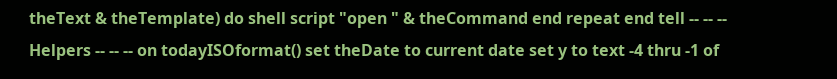theText & theTemplate) do shell script "open " & theCommand end repeat end tell -- -- -- Helpers -- -- -- on todayISOformat() set theDate to current date set y to text -4 thru -1 of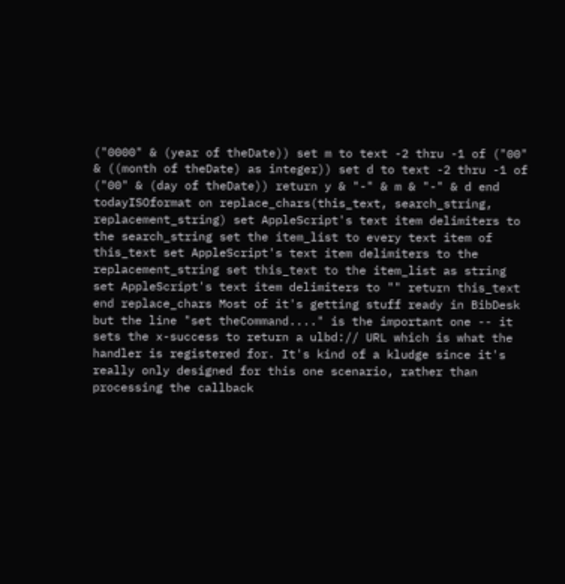("0000" & (year of theDate)) set m to text -2 thru -1 of ("00" & ((month of theDate) as integer)) set d to text -2 thru -1 of ("00" & (day of theDate)) return y & "-" & m & "-" & d end todayISOformat on replace_chars(this_text, search_string, replacement_string) set AppleScript's text item delimiters to the search_string set the item_list to every text item of this_text set AppleScript's text item delimiters to the replacement_string set this_text to the item_list as string set AppleScript's text item delimiters to "" return this_text end replace_chars Most of it's getting stuff ready in BibDesk but the line "set theCommand...." is the important one -- it sets the x-success to return a ulbd:// URL which is what the handler is registered for. It's kind of a kludge since it's really only designed for this one scenario, rather than processing the callback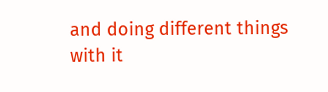and doing different things with it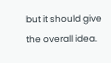but it should give the overall idea.